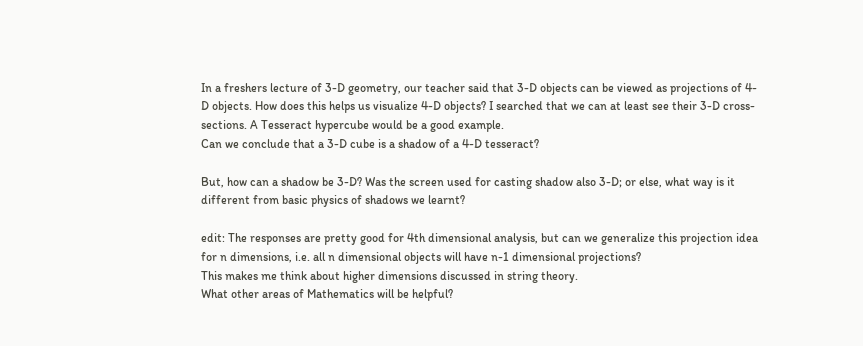In a freshers lecture of 3-D geometry, our teacher said that 3-D objects can be viewed as projections of 4-D objects. How does this helps us visualize 4-D objects? I searched that we can at least see their 3-D cross-sections. A Tesseract hypercube would be a good example.
Can we conclude that a 3-D cube is a shadow of a 4-D tesseract?

But, how can a shadow be 3-D? Was the screen used for casting shadow also 3-D; or else, what way is it different from basic physics of shadows we learnt?

edit: The responses are pretty good for 4th dimensional analysis, but can we generalize this projection idea for n dimensions, i.e. all n dimensional objects will have n-1 dimensional projections?
This makes me think about higher dimensions discussed in string theory.
What other areas of Mathematics will be helpful?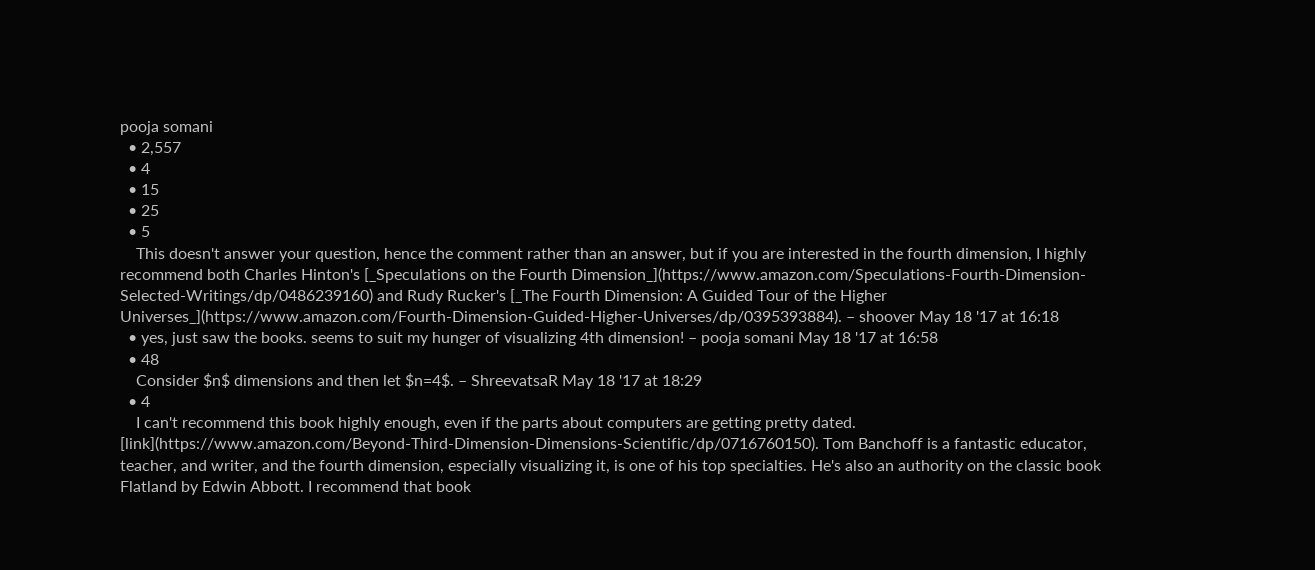pooja somani
  • 2,557
  • 4
  • 15
  • 25
  • 5
    This doesn't answer your question, hence the comment rather than an answer, but if you are interested in the fourth dimension, I highly recommend both Charles Hinton's [_Speculations on the Fourth Dimension_](https://www.amazon.com/Speculations-Fourth-Dimension-Selected-Writings/dp/0486239160) and Rudy Rucker's [_The Fourth Dimension: A Guided Tour of the Higher Universes_](https://www.amazon.com/Fourth-Dimension-Guided-Higher-Universes/dp/0395393884). – shoover May 18 '17 at 16:18
  • yes, just saw the books. seems to suit my hunger of visualizing 4th dimension! – pooja somani May 18 '17 at 16:58
  • 48
    Consider $n$ dimensions and then let $n=4$. – ShreevatsaR May 18 '17 at 18:29
  • 4
    I can't recommend this book highly enough, even if the parts about computers are getting pretty dated. [link](https://www.amazon.com/Beyond-Third-Dimension-Dimensions-Scientific/dp/0716760150). Tom Banchoff is a fantastic educator, teacher, and writer, and the fourth dimension, especially visualizing it, is one of his top specialties. He's also an authority on the classic book Flatland by Edwin Abbott. I recommend that book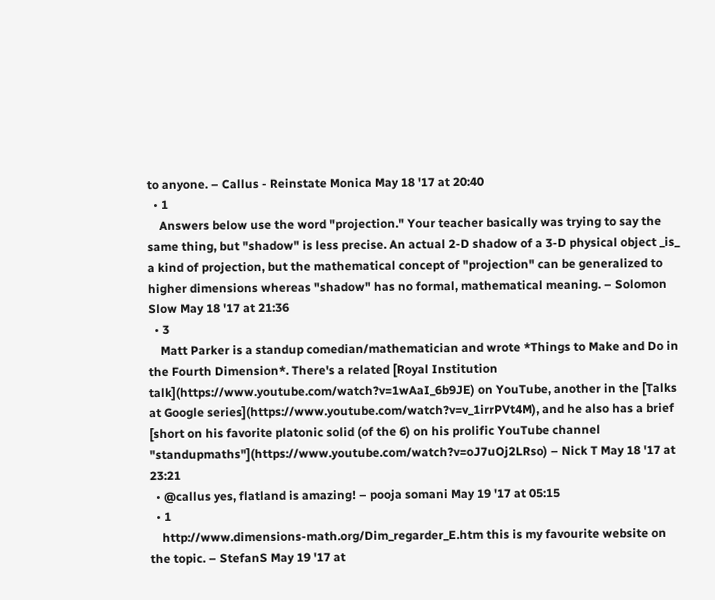to anyone. – Callus - Reinstate Monica May 18 '17 at 20:40
  • 1
    Answers below use the word "projection." Your teacher basically was trying to say the same thing, but "shadow" is less precise. An actual 2-D shadow of a 3-D physical object _is_ a kind of projection, but the mathematical concept of "projection" can be generalized to higher dimensions whereas "shadow" has no formal, mathematical meaning. – Solomon Slow May 18 '17 at 21:36
  • 3
    Matt Parker is a standup comedian/mathematician and wrote *Things to Make and Do in the Fourth Dimension*. There's a related [Royal Institution talk](https://www.youtube.com/watch?v=1wAaI_6b9JE) on YouTube, another in the [Talks at Google series](https://www.youtube.com/watch?v=v_1irrPVt4M), and he also has a brief [short on his favorite platonic solid (of the 6) on his prolific YouTube channel "standupmaths"](https://www.youtube.com/watch?v=oJ7uOj2LRso) – Nick T May 18 '17 at 23:21
  • @callus yes, flatland is amazing! – pooja somani May 19 '17 at 05:15
  • 1
    http://www.dimensions-math.org/Dim_regarder_E.htm this is my favourite website on the topic. – StefanS May 19 '17 at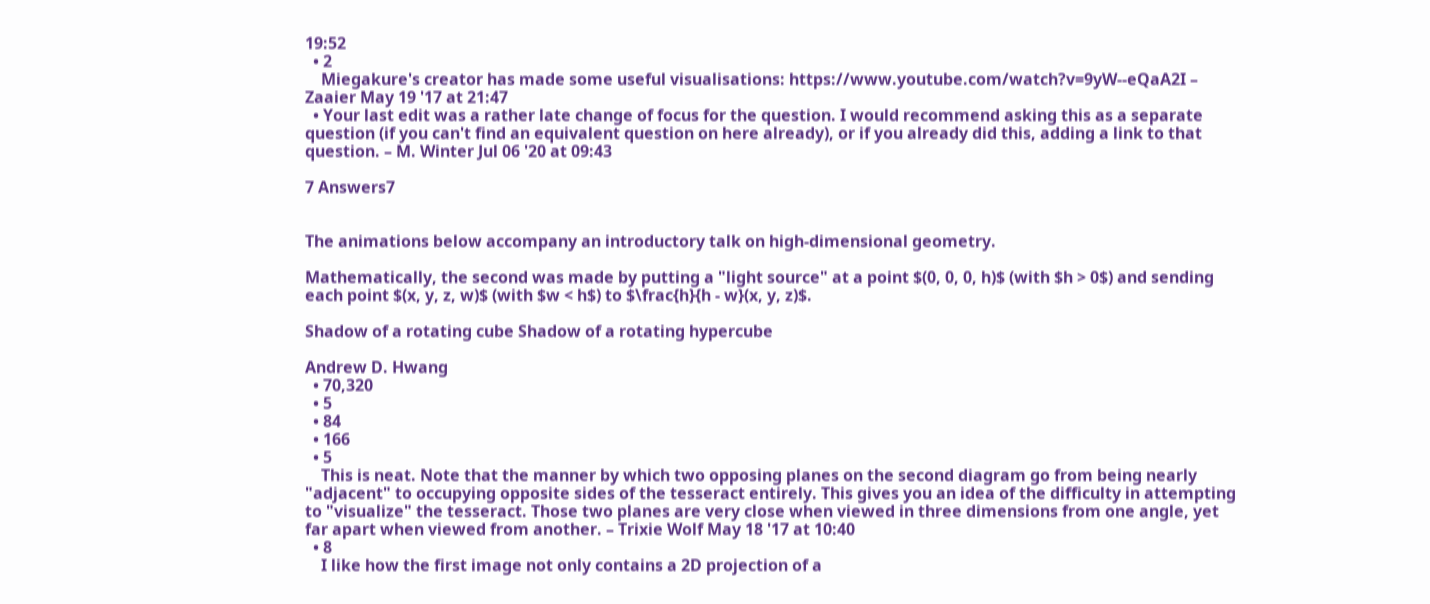19:52
  • 2
    Miegakure's creator has made some useful visualisations: https://www.youtube.com/watch?v=9yW--eQaA2I – Zaaier May 19 '17 at 21:47
  • Your last edit was a rather late change of focus for the question. I would recommend asking this as a separate question (if you can't find an equivalent question on here already), or if you already did this, adding a link to that question. – M. Winter Jul 06 '20 at 09:43

7 Answers7


The animations below accompany an introductory talk on high-dimensional geometry.

Mathematically, the second was made by putting a "light source" at a point $(0, 0, 0, h)$ (with $h > 0$) and sending each point $(x, y, z, w)$ (with $w < h$) to $\frac{h}{h - w}(x, y, z)$.

Shadow of a rotating cube Shadow of a rotating hypercube

Andrew D. Hwang
  • 70,320
  • 5
  • 84
  • 166
  • 5
    This is neat. Note that the manner by which two opposing planes on the second diagram go from being nearly "adjacent" to occupying opposite sides of the tesseract entirely. This gives you an idea of the difficulty in attempting to "visualize" the tesseract. Those two planes are very close when viewed in three dimensions from one angle, yet far apart when viewed from another. – Trixie Wolf May 18 '17 at 10:40
  • 8
    I like how the first image not only contains a 2D projection of a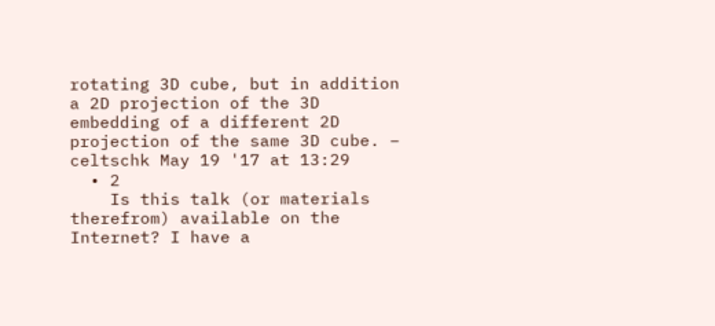rotating 3D cube, but in addition a 2D projection of the 3D embedding of a different 2D projection of the same 3D cube. – celtschk May 19 '17 at 13:29
  • 2
    Is this talk (or materials therefrom) available on the Internet? I have a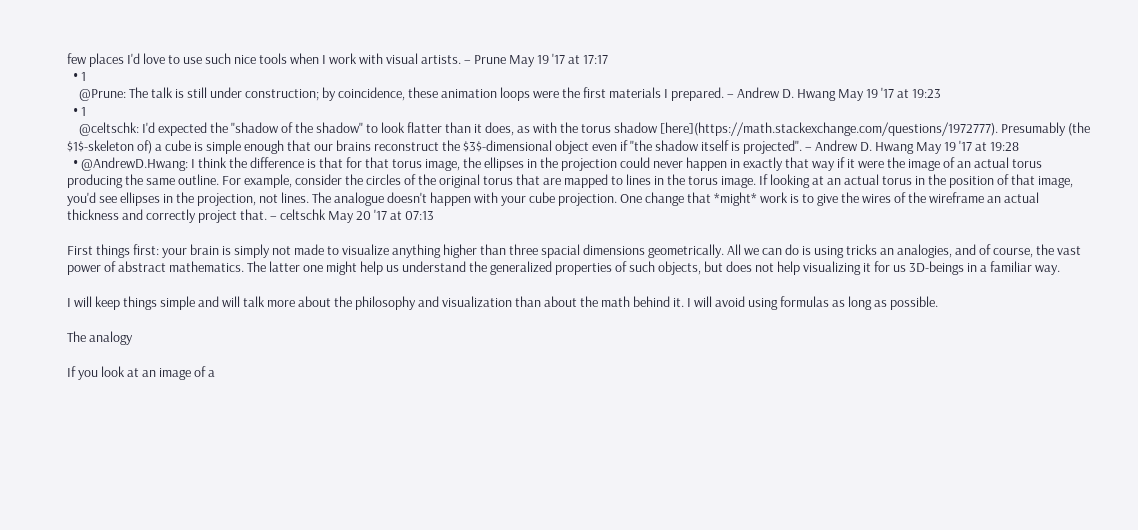few places I'd love to use such nice tools when I work with visual artists. – Prune May 19 '17 at 17:17
  • 1
    @Prune: The talk is still under construction; by coincidence, these animation loops were the first materials I prepared. – Andrew D. Hwang May 19 '17 at 19:23
  • 1
    @celtschk: I'd expected the "shadow of the shadow" to look flatter than it does, as with the torus shadow [here](https://math.stackexchange.com/questions/1972777). Presumably (the $1$-skeleton of) a cube is simple enough that our brains reconstruct the $3$-dimensional object even if "the shadow itself is projected". – Andrew D. Hwang May 19 '17 at 19:28
  • @AndrewD.Hwang: I think the difference is that for that torus image, the ellipses in the projection could never happen in exactly that way if it were the image of an actual torus producing the same outline. For example, consider the circles of the original torus that are mapped to lines in the torus image. If looking at an actual torus in the position of that image, you'd see ellipses in the projection, not lines. The analogue doesn't happen with your cube projection. One change that *might* work is to give the wires of the wireframe an actual thickness and correctly project that. – celtschk May 20 '17 at 07:13

First things first: your brain is simply not made to visualize anything higher than three spacial dimensions geometrically. All we can do is using tricks an analogies, and of course, the vast power of abstract mathematics. The latter one might help us understand the generalized properties of such objects, but does not help visualizing it for us 3D-beings in a familiar way.

I will keep things simple and will talk more about the philosophy and visualization than about the math behind it. I will avoid using formulas as long as possible.

The analogy

If you look at an image of a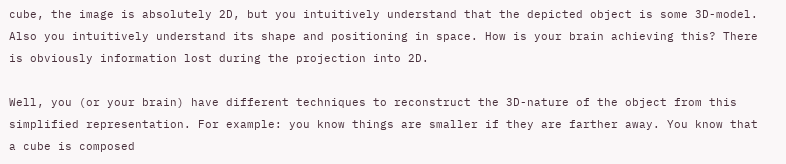cube, the image is absolutely 2D, but you intuitively understand that the depicted object is some 3D-model. Also you intuitively understand its shape and positioning in space. How is your brain achieving this? There is obviously information lost during the projection into 2D.

Well, you (or your brain) have different techniques to reconstruct the 3D-nature of the object from this simplified representation. For example: you know things are smaller if they are farther away. You know that a cube is composed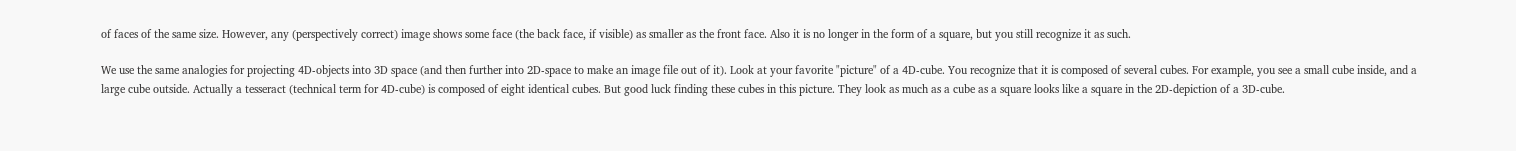of faces of the same size. However, any (perspectively correct) image shows some face (the back face, if visible) as smaller as the front face. Also it is no longer in the form of a square, but you still recognize it as such.

We use the same analogies for projecting 4D-objects into 3D space (and then further into 2D-space to make an image file out of it). Look at your favorite "picture" of a 4D-cube. You recognize that it is composed of several cubes. For example, you see a small cube inside, and a large cube outside. Actually a tesseract (technical term for 4D-cube) is composed of eight identical cubes. But good luck finding these cubes in this picture. They look as much as a cube as a square looks like a square in the 2D-depiction of a 3D-cube.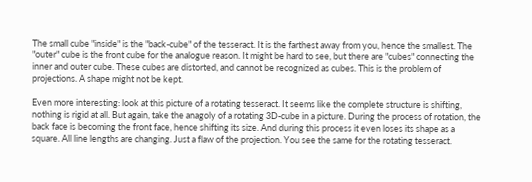The small cube "inside" is the "back-cube" of the tesseract. It is the farthest away from you, hence the smallest. The "outer" cube is the front cube for the analogue reason. It might be hard to see, but there are "cubes" connecting the inner and outer cube. These cubes are distorted, and cannot be recognized as cubes. This is the problem of projections. A shape might not be kept.

Even more interesting: look at this picture of a rotating tesseract. It seems like the complete structure is shifting, nothing is rigid at all. But again, take the anagoly of a rotating 3D-cube in a picture. During the process of rotation, the back face is becoming the front face, hence shifting its size. And during this process it even loses its shape as a square. All line lengths are changing. Just a flaw of the projection. You see the same for the rotating tesseract.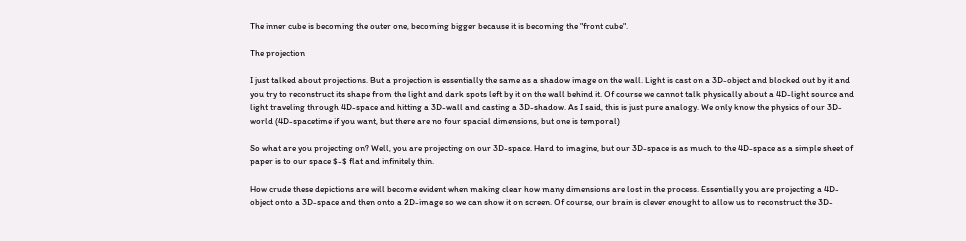The inner cube is becoming the outer one, becoming bigger because it is becoming the "front cube".

The projection

I just talked about projections. But a projection is essentially the same as a shadow image on the wall. Light is cast on a 3D-object and blocked out by it and you try to reconstruct its shape from the light and dark spots left by it on the wall behind it. Of course we cannot talk physically about a 4D-light source and light traveling through 4D-space and hitting a 3D-wall and casting a 3D-shadow. As I said, this is just pure analogy. We only know the physics of our 3D-world (4D-spacetime if you want, but there are no four spacial dimensions, but one is temporal)

So what are you projecting on? Well, you are projecting on our 3D-space. Hard to imagine, but our 3D-space is as much to the 4D-space as a simple sheet of paper is to our space $-$ flat and infinitely thin.

How crude these depictions are will become evident when making clear how many dimensions are lost in the process. Essentially you are projecting a 4D-object onto a 3D-space and then onto a 2D-image so we can show it on screen. Of course, our brain is clever enought to allow us to reconstruct the 3D-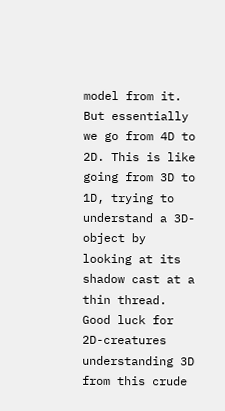model from it. But essentially we go from 4D to 2D. This is like going from 3D to 1D, trying to understand a 3D-object by looking at its shadow cast at a thin thread. Good luck for 2D-creatures understanding 3D from this crude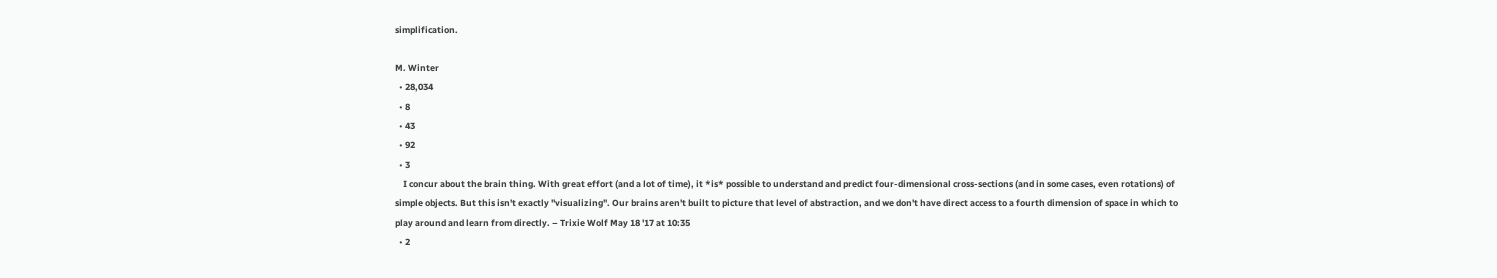simplification.

M. Winter
  • 28,034
  • 8
  • 43
  • 92
  • 3
    I concur about the brain thing. With great effort (and a lot of time), it *is* possible to understand and predict four-dimensional cross-sections (and in some cases, even rotations) of simple objects. But this isn't exactly "visualizing". Our brains aren't built to picture that level of abstraction, and we don't have direct access to a fourth dimension of space in which to play around and learn from directly. – Trixie Wolf May 18 '17 at 10:35
  • 2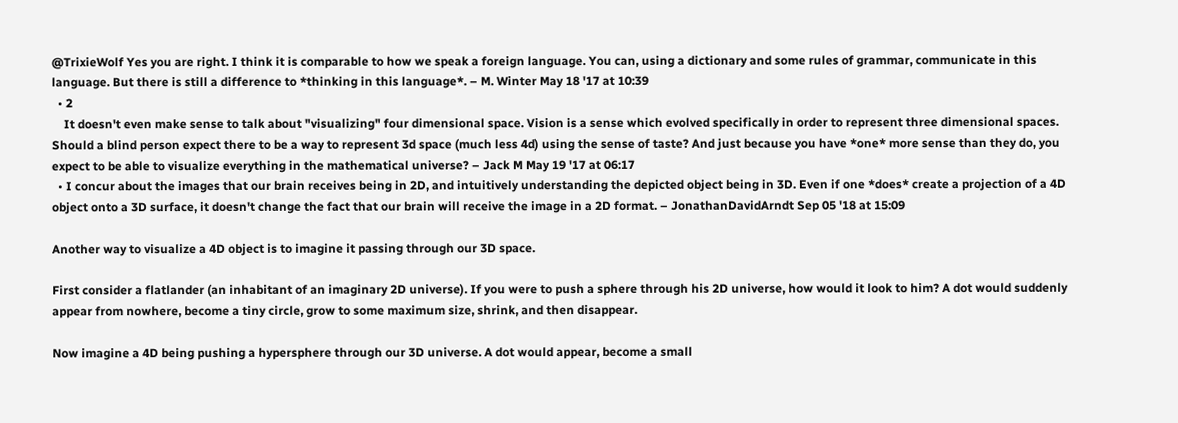@TrixieWolf Yes you are right. I think it is comparable to how we speak a foreign language. You can, using a dictionary and some rules of grammar, communicate in this language. But there is still a difference to *thinking in this language*. – M. Winter May 18 '17 at 10:39
  • 2
    It doesn't even make sense to talk about "visualizing" four dimensional space. Vision is a sense which evolved specifically in order to represent three dimensional spaces. Should a blind person expect there to be a way to represent 3d space (much less 4d) using the sense of taste? And just because you have *one* more sense than they do, you expect to be able to visualize everything in the mathematical universe? – Jack M May 19 '17 at 06:17
  • I concur about the images that our brain receives being in 2D, and intuitively understanding the depicted object being in 3D. Even if one *does* create a projection of a 4D object onto a 3D surface, it doesn't change the fact that our brain will receive the image in a 2D format. – JonathanDavidArndt Sep 05 '18 at 15:09

Another way to visualize a 4D object is to imagine it passing through our 3D space.

First consider a flatlander (an inhabitant of an imaginary 2D universe). If you were to push a sphere through his 2D universe, how would it look to him? A dot would suddenly appear from nowhere, become a tiny circle, grow to some maximum size, shrink, and then disappear.

Now imagine a 4D being pushing a hypersphere through our 3D universe. A dot would appear, become a small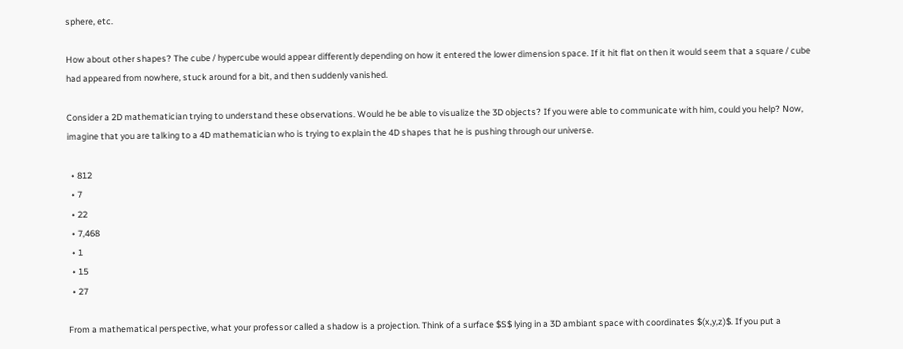sphere, etc.

How about other shapes? The cube / hypercube would appear differently depending on how it entered the lower dimension space. If it hit flat on then it would seem that a square / cube had appeared from nowhere, stuck around for a bit, and then suddenly vanished.

Consider a 2D mathematician trying to understand these observations. Would he be able to visualize the 3D objects? If you were able to communicate with him, could you help? Now, imagine that you are talking to a 4D mathematician who is trying to explain the 4D shapes that he is pushing through our universe.

  • 812
  • 7
  • 22
  • 7,468
  • 1
  • 15
  • 27

From a mathematical perspective, what your professor called a shadow is a projection. Think of a surface $S$ lying in a 3D ambiant space with coordinates $(x,y,z)$. If you put a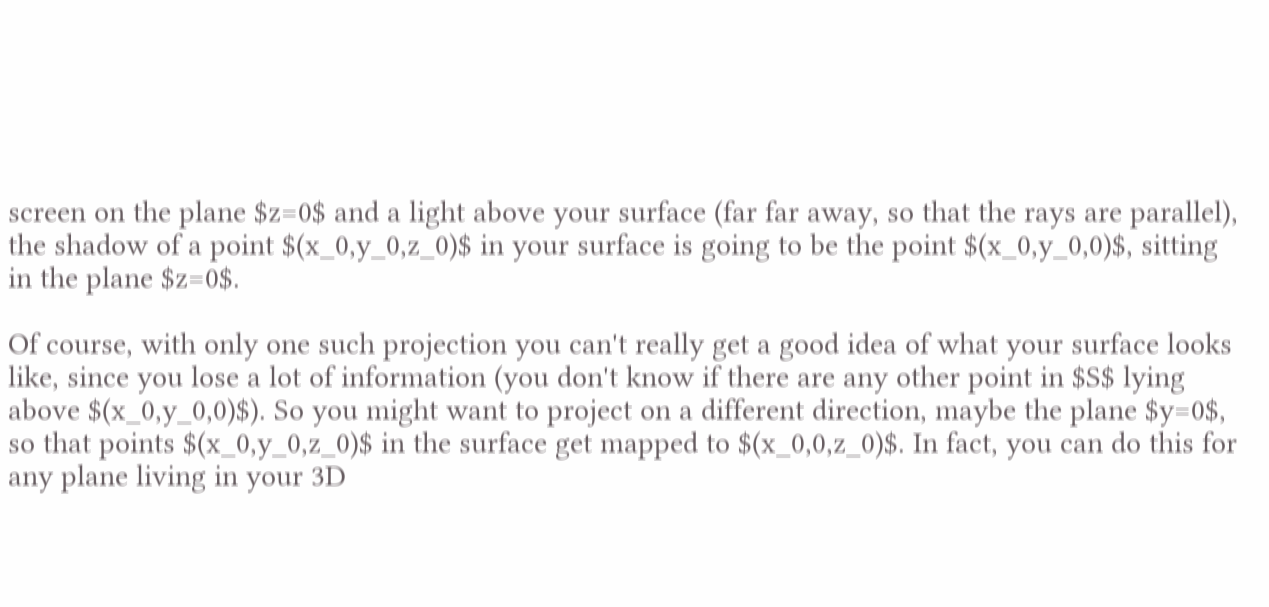screen on the plane $z=0$ and a light above your surface (far far away, so that the rays are parallel), the shadow of a point $(x_0,y_0,z_0)$ in your surface is going to be the point $(x_0,y_0,0)$, sitting in the plane $z=0$.

Of course, with only one such projection you can't really get a good idea of what your surface looks like, since you lose a lot of information (you don't know if there are any other point in $S$ lying above $(x_0,y_0,0)$). So you might want to project on a different direction, maybe the plane $y=0$, so that points $(x_0,y_0,z_0)$ in the surface get mapped to $(x_0,0,z_0)$. In fact, you can do this for any plane living in your 3D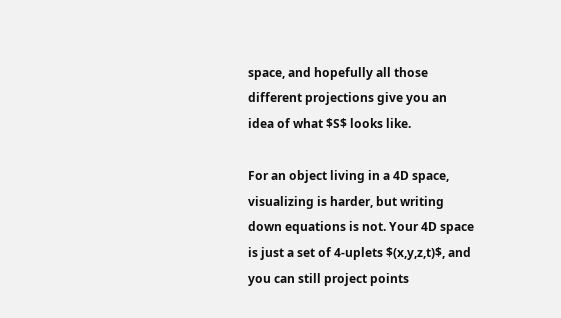space, and hopefully all those different projections give you an idea of what $S$ looks like.

For an object living in a 4D space, visualizing is harder, but writing down equations is not. Your 4D space is just a set of 4-uplets $(x,y,z,t)$, and you can still project points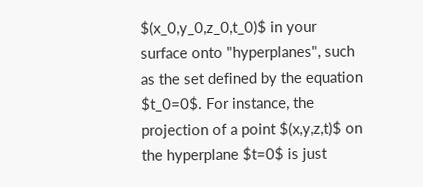$(x_0,y_0,z_0,t_0)$ in your surface onto "hyperplanes", such as the set defined by the equation $t_0=0$. For instance, the projection of a point $(x,y,z,t)$ on the hyperplane $t=0$ is just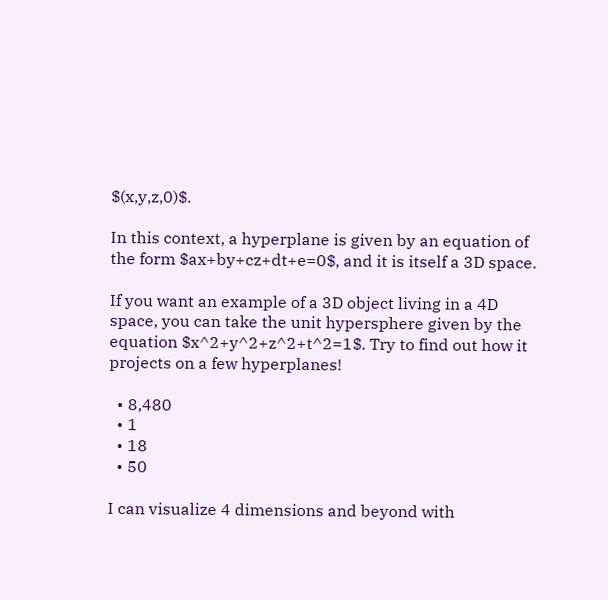$(x,y,z,0)$.

In this context, a hyperplane is given by an equation of the form $ax+by+cz+dt+e=0$, and it is itself a 3D space.

If you want an example of a 3D object living in a 4D space, you can take the unit hypersphere given by the equation $x^2+y^2+z^2+t^2=1$. Try to find out how it projects on a few hyperplanes!

  • 8,480
  • 1
  • 18
  • 50

I can visualize 4 dimensions and beyond with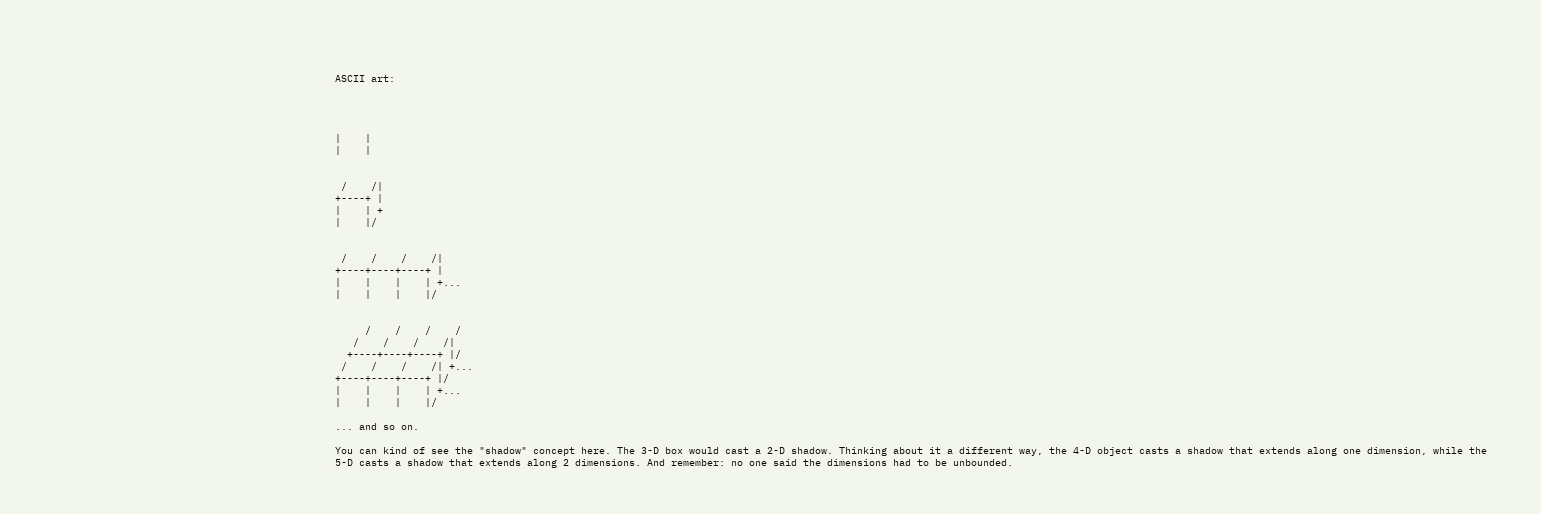ASCII art:




|    |
|    |


 /    /|
+----+ |
|    | +
|    |/


 /    /    /    /|
+----+----+----+ |
|    |    |    | +...
|    |    |    |/


     /    /    /    /
   /    /    /    /|
  +----+----+----+ |/
 /    /    /    /| +...
+----+----+----+ |/
|    |    |    | +...
|    |    |    |/

... and so on.

You can kind of see the "shadow" concept here. The 3-D box would cast a 2-D shadow. Thinking about it a different way, the 4-D object casts a shadow that extends along one dimension, while the 5-D casts a shadow that extends along 2 dimensions. And remember: no one said the dimensions had to be unbounded.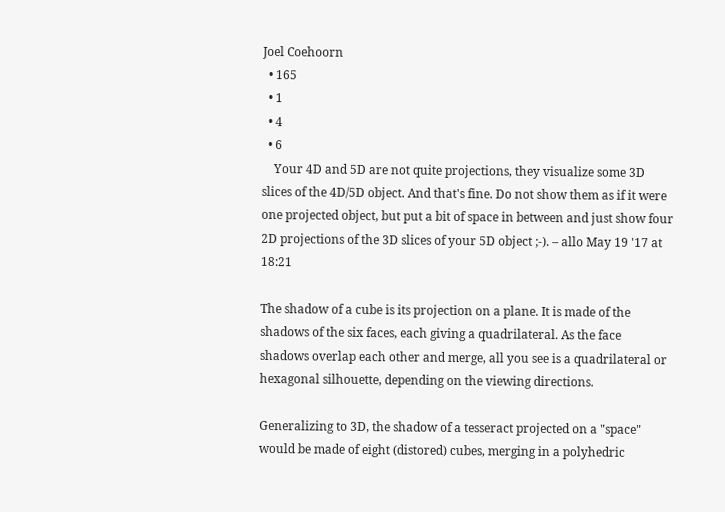Joel Coehoorn
  • 165
  • 1
  • 4
  • 6
    Your 4D and 5D are not quite projections, they visualize some 3D slices of the 4D/5D object. And that's fine. Do not show them as if it were one projected object, but put a bit of space in between and just show four 2D projections of the 3D slices of your 5D object ;-). – allo May 19 '17 at 18:21

The shadow of a cube is its projection on a plane. It is made of the shadows of the six faces, each giving a quadrilateral. As the face shadows overlap each other and merge, all you see is a quadrilateral or hexagonal silhouette, depending on the viewing directions.

Generalizing to 3D, the shadow of a tesseract projected on a "space" would be made of eight (distored) cubes, merging in a polyhedric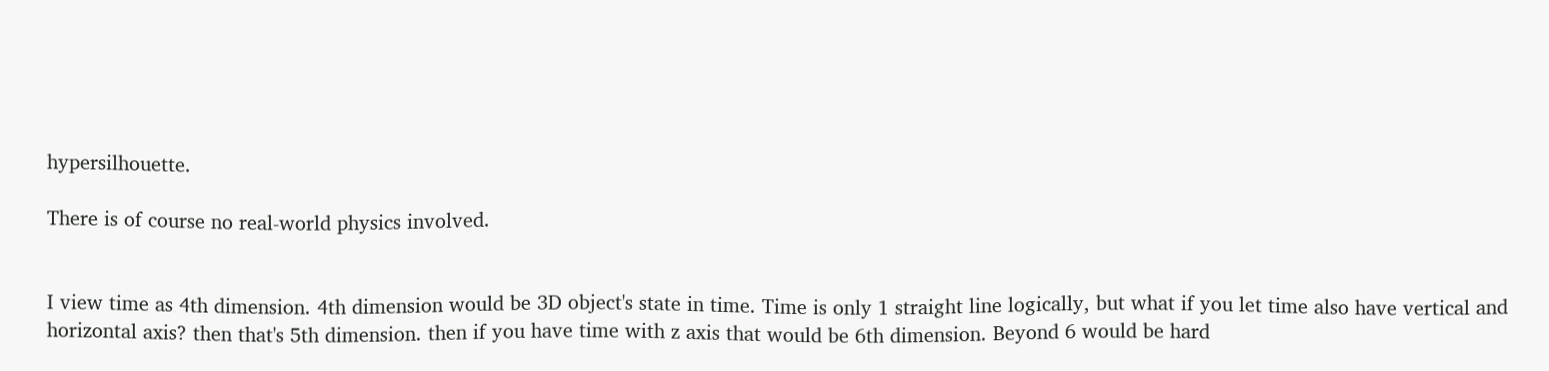hypersilhouette.

There is of course no real-world physics involved.


I view time as 4th dimension. 4th dimension would be 3D object's state in time. Time is only 1 straight line logically, but what if you let time also have vertical and horizontal axis? then that's 5th dimension. then if you have time with z axis that would be 6th dimension. Beyond 6 would be hard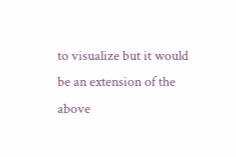to visualize but it would be an extension of the above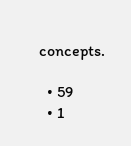concepts.

  • 59
  • 1